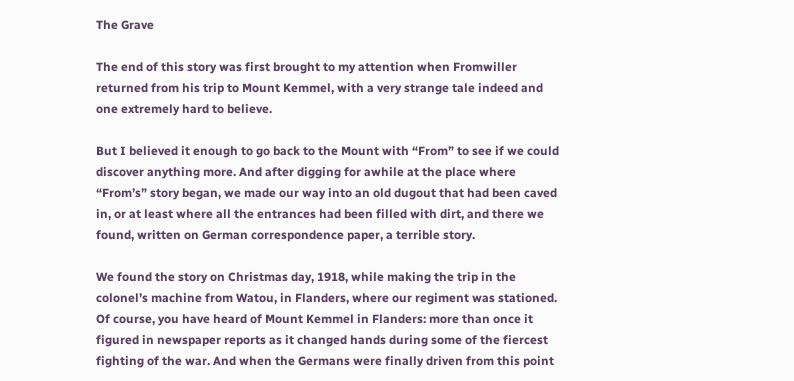The Grave

The end of this story was first brought to my attention when Fromwiller returned from his trip to Mount Kemmel, with a very strange tale indeed and one extremely hard to believe.

But I believed it enough to go back to the Mount with “From” to see if we could discover anything more. And after digging for awhile at the place where “From’s” story began, we made our way into an old dugout that had been caved in, or at least where all the entrances had been filled with dirt, and there we found, written on German correspondence paper, a terrible story.

We found the story on Christmas day, 1918, while making the trip in the colonel’s machine from Watou, in Flanders, where our regiment was stationed. Of course, you have heard of Mount Kemmel in Flanders: more than once it figured in newspaper reports as it changed hands during some of the fiercest fighting of the war. And when the Germans were finally driven from this point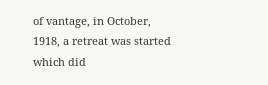of vantage, in October, 1918, a retreat was started which did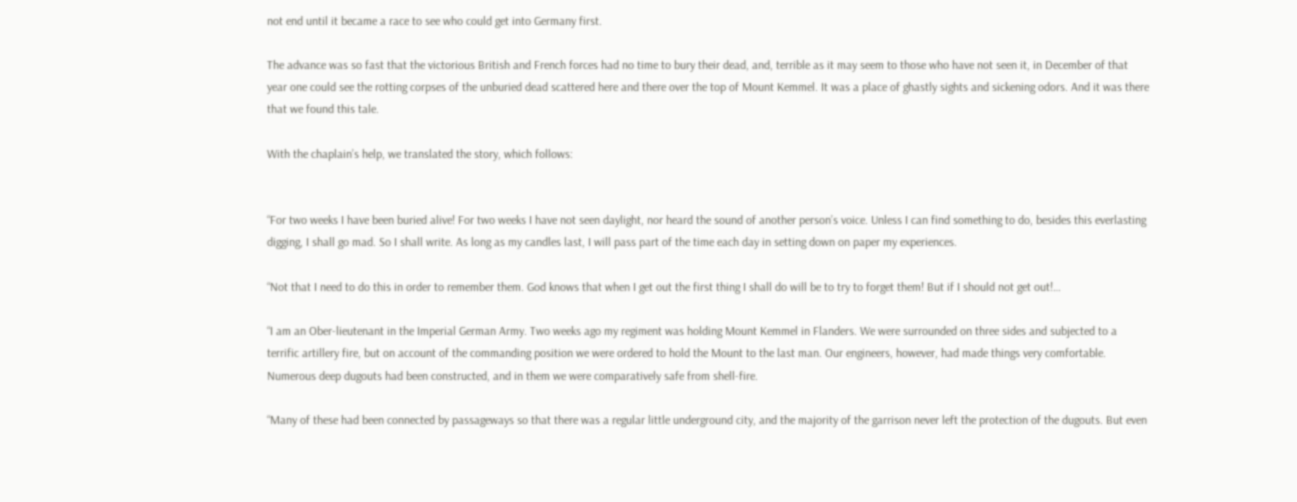not end until it became a race to see who could get into Germany first.

The advance was so fast that the victorious British and French forces had no time to bury their dead, and, terrible as it may seem to those who have not seen it, in December of that year one could see the rotting corpses of the unburied dead scattered here and there over the top of Mount Kemmel. It was a place of ghastly sights and sickening odors. And it was there that we found this tale.

With the chaplain’s help, we translated the story, which follows:


“For two weeks I have been buried alive! For two weeks I have not seen daylight, nor heard the sound of another person’s voice. Unless I can find something to do, besides this everlasting digging, I shall go mad. So I shall write. As long as my candles last, I will pass part of the time each day in setting down on paper my experiences.

“Not that I need to do this in order to remember them. God knows that when I get out the first thing I shall do will be to try to forget them! But if I should not get out!…

“I am an Ober-lieutenant in the Imperial German Army. Two weeks ago my regiment was holding Mount Kemmel in Flanders. We were surrounded on three sides and subjected to a terrific artillery fire, but on account of the commanding position we were ordered to hold the Mount to the last man. Our engineers, however, had made things very comfortable. Numerous deep dugouts had been constructed, and in them we were comparatively safe from shell-fire.

“Many of these had been connected by passageways so that there was a regular little underground city, and the majority of the garrison never left the protection of the dugouts. But even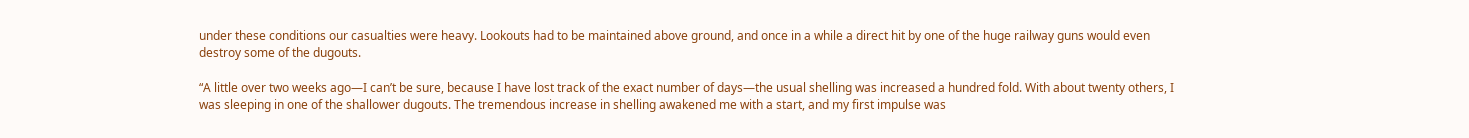under these conditions our casualties were heavy. Lookouts had to be maintained above ground, and once in a while a direct hit by one of the huge railway guns would even destroy some of the dugouts.

“A little over two weeks ago—I can’t be sure, because I have lost track of the exact number of days—the usual shelling was increased a hundred fold. With about twenty others, I was sleeping in one of the shallower dugouts. The tremendous increase in shelling awakened me with a start, and my first impulse was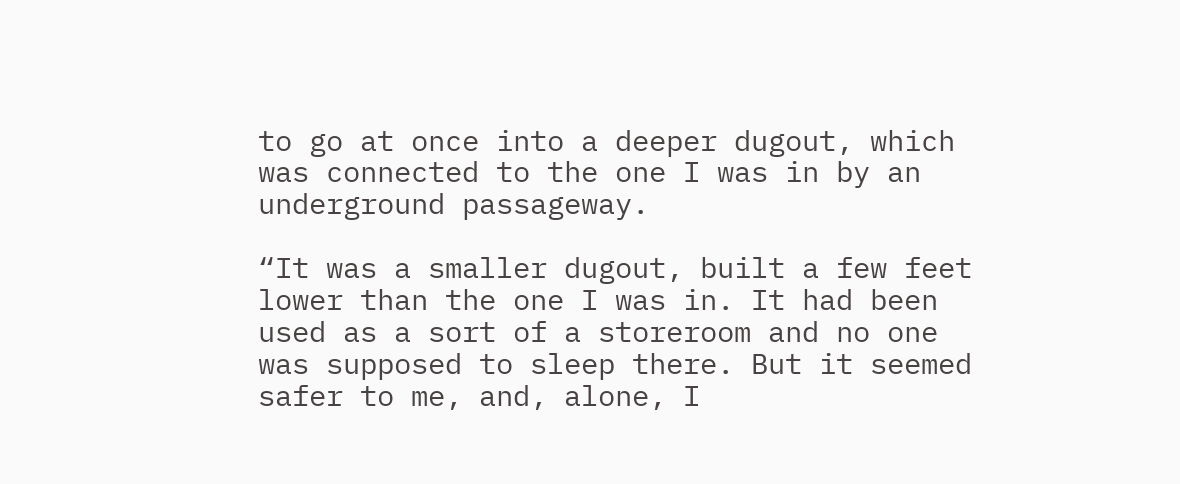to go at once into a deeper dugout, which was connected to the one I was in by an underground passageway.

“It was a smaller dugout, built a few feet lower than the one I was in. It had been used as a sort of a storeroom and no one was supposed to sleep there. But it seemed safer to me, and, alone, I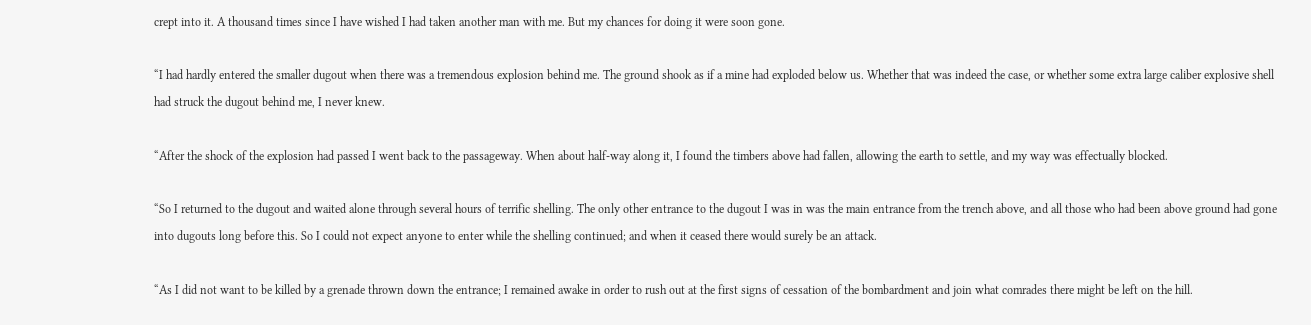crept into it. A thousand times since I have wished I had taken another man with me. But my chances for doing it were soon gone.

“I had hardly entered the smaller dugout when there was a tremendous explosion behind me. The ground shook as if a mine had exploded below us. Whether that was indeed the case, or whether some extra large caliber explosive shell had struck the dugout behind me, I never knew.

“After the shock of the explosion had passed I went back to the passageway. When about half-way along it, I found the timbers above had fallen, allowing the earth to settle, and my way was effectually blocked.

“So I returned to the dugout and waited alone through several hours of terrific shelling. The only other entrance to the dugout I was in was the main entrance from the trench above, and all those who had been above ground had gone into dugouts long before this. So I could not expect anyone to enter while the shelling continued; and when it ceased there would surely be an attack.

“As I did not want to be killed by a grenade thrown down the entrance; I remained awake in order to rush out at the first signs of cessation of the bombardment and join what comrades there might be left on the hill.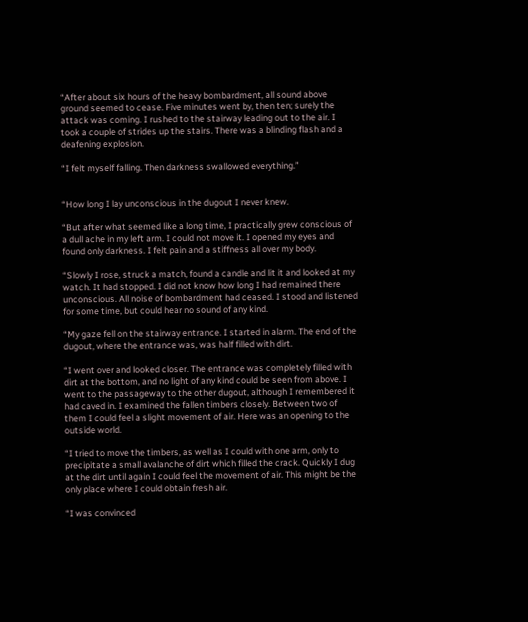“After about six hours of the heavy bombardment, all sound above ground seemed to cease. Five minutes went by, then ten; surely the attack was coming. I rushed to the stairway leading out to the air. I took a couple of strides up the stairs. There was a blinding flash and a deafening explosion.

“I felt myself falling. Then darkness swallowed everything.”


“How long I lay unconscious in the dugout I never knew.

“But after what seemed like a long time, I practically grew conscious of a dull ache in my left arm. I could not move it. I opened my eyes and found only darkness. I felt pain and a stiffness all over my body.

“Slowly I rose, struck a match, found a candle and lit it and looked at my watch. It had stopped. I did not know how long I had remained there unconscious. All noise of bombardment had ceased. I stood and listened for some time, but could hear no sound of any kind.

“My gaze fell on the stairway entrance. I started in alarm. The end of the dugout, where the entrance was, was half filled with dirt.

“I went over and looked closer. The entrance was completely filled with dirt at the bottom, and no light of any kind could be seen from above. I went to the passageway to the other dugout, although I remembered it had caved in. I examined the fallen timbers closely. Between two of them I could feel a slight movement of air. Here was an opening to the outside world.

“I tried to move the timbers, as well as I could with one arm, only to precipitate a small avalanche of dirt which filled the crack. Quickly I dug at the dirt until again I could feel the movement of air. This might be the only place where I could obtain fresh air.

“I was convinced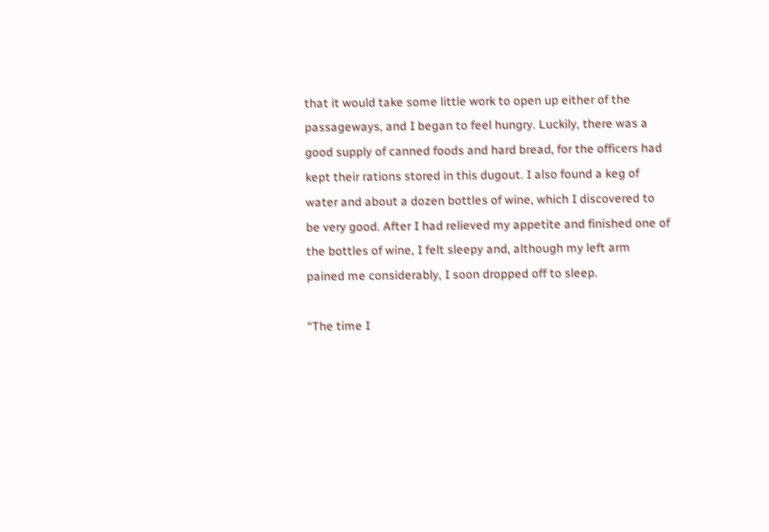that it would take some little work to open up either of the passageways, and I began to feel hungry. Luckily, there was a good supply of canned foods and hard bread, for the officers had kept their rations stored in this dugout. I also found a keg of water and about a dozen bottles of wine, which I discovered to be very good. After I had relieved my appetite and finished one of the bottles of wine, I felt sleepy and, although my left arm pained me considerably, I soon dropped off to sleep.

“The time I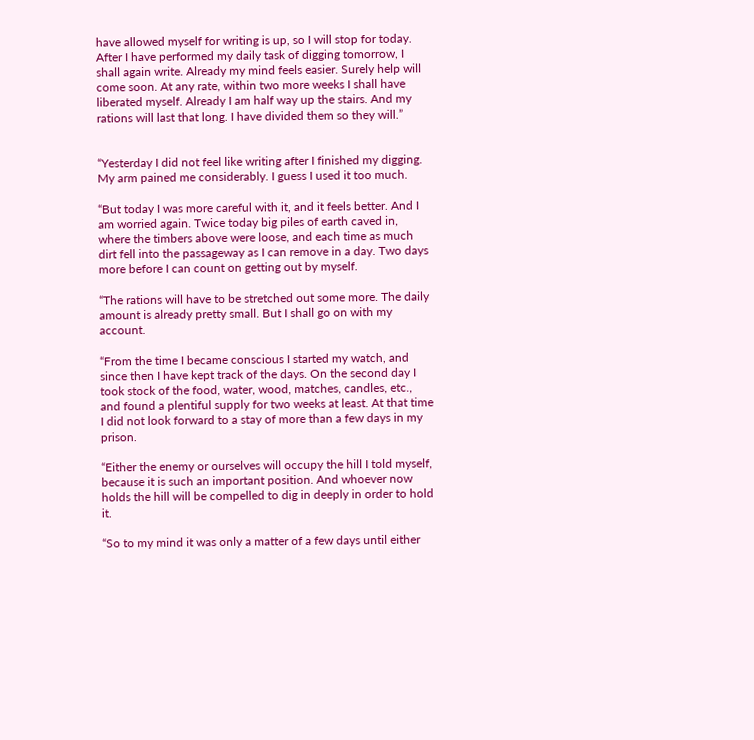have allowed myself for writing is up, so I will stop for today. After I have performed my daily task of digging tomorrow, I shall again write. Already my mind feels easier. Surely help will come soon. At any rate, within two more weeks I shall have liberated myself. Already I am half way up the stairs. And my rations will last that long. I have divided them so they will.”


“Yesterday I did not feel like writing after I finished my digging. My arm pained me considerably. I guess I used it too much.

“But today I was more careful with it, and it feels better. And I am worried again. Twice today big piles of earth caved in, where the timbers above were loose, and each time as much dirt fell into the passageway as I can remove in a day. Two days more before I can count on getting out by myself.

“The rations will have to be stretched out some more. The daily amount is already pretty small. But I shall go on with my account.

“From the time I became conscious I started my watch, and since then I have kept track of the days. On the second day I took stock of the food, water, wood, matches, candles, etc., and found a plentiful supply for two weeks at least. At that time I did not look forward to a stay of more than a few days in my prison.

“Either the enemy or ourselves will occupy the hill I told myself, because it is such an important position. And whoever now holds the hill will be compelled to dig in deeply in order to hold it.

“So to my mind it was only a matter of a few days until either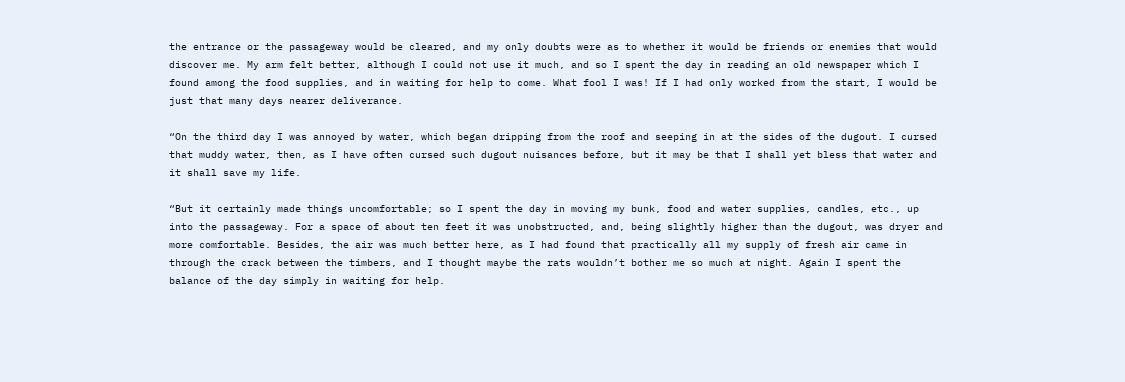the entrance or the passageway would be cleared, and my only doubts were as to whether it would be friends or enemies that would discover me. My arm felt better, although I could not use it much, and so I spent the day in reading an old newspaper which I found among the food supplies, and in waiting for help to come. What fool I was! If I had only worked from the start, I would be just that many days nearer deliverance.

“On the third day I was annoyed by water, which began dripping from the roof and seeping in at the sides of the dugout. I cursed that muddy water, then, as I have often cursed such dugout nuisances before, but it may be that I shall yet bless that water and it shall save my life.

“But it certainly made things uncomfortable; so I spent the day in moving my bunk, food and water supplies, candles, etc., up into the passageway. For a space of about ten feet it was unobstructed, and, being slightly higher than the dugout, was dryer and more comfortable. Besides, the air was much better here, as I had found that practically all my supply of fresh air came in through the crack between the timbers, and I thought maybe the rats wouldn’t bother me so much at night. Again I spent the balance of the day simply in waiting for help.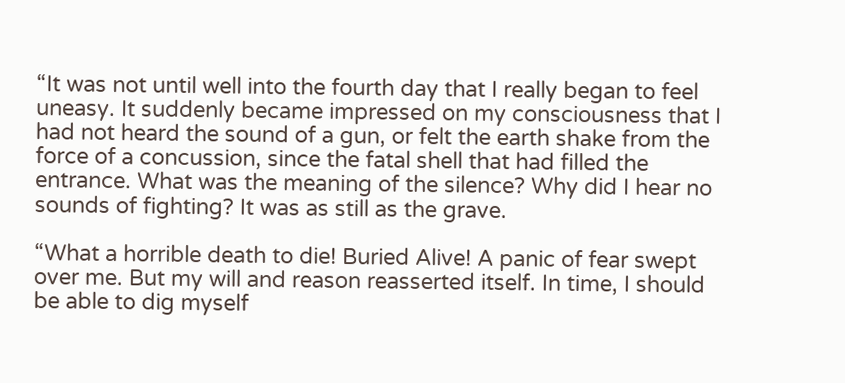“It was not until well into the fourth day that I really began to feel uneasy. It suddenly became impressed on my consciousness that I had not heard the sound of a gun, or felt the earth shake from the force of a concussion, since the fatal shell that had filled the entrance. What was the meaning of the silence? Why did I hear no sounds of fighting? It was as still as the grave.

“What a horrible death to die! Buried Alive! A panic of fear swept over me. But my will and reason reasserted itself. In time, I should be able to dig myself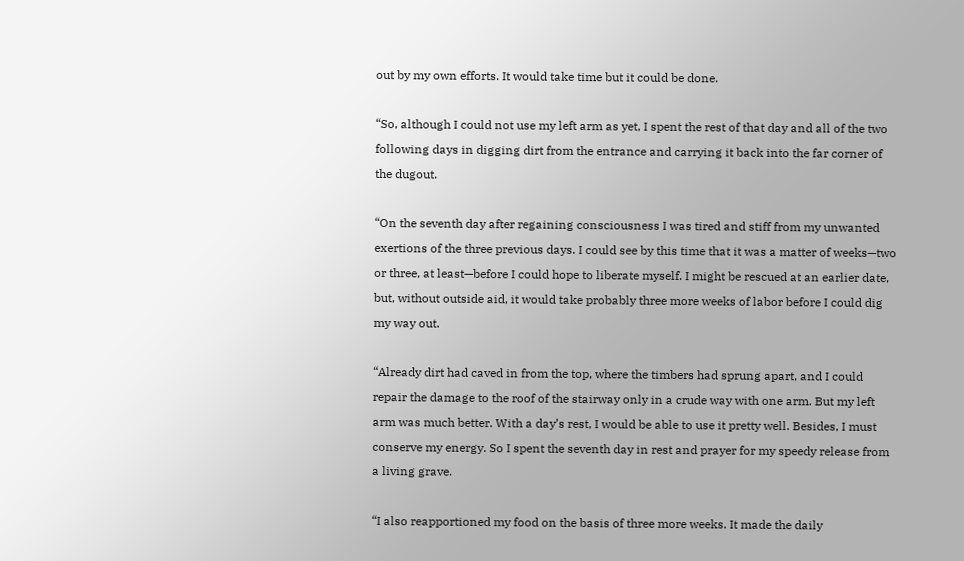out by my own efforts. It would take time but it could be done.

“So, although I could not use my left arm as yet, I spent the rest of that day and all of the two following days in digging dirt from the entrance and carrying it back into the far corner of the dugout.

“On the seventh day after regaining consciousness I was tired and stiff from my unwanted exertions of the three previous days. I could see by this time that it was a matter of weeks—two or three, at least—before I could hope to liberate myself. I might be rescued at an earlier date, but, without outside aid, it would take probably three more weeks of labor before I could dig my way out.

“Already dirt had caved in from the top, where the timbers had sprung apart, and I could repair the damage to the roof of the stairway only in a crude way with one arm. But my left arm was much better. With a day’s rest, I would be able to use it pretty well. Besides, I must conserve my energy. So I spent the seventh day in rest and prayer for my speedy release from a living grave.

“I also reapportioned my food on the basis of three more weeks. It made the daily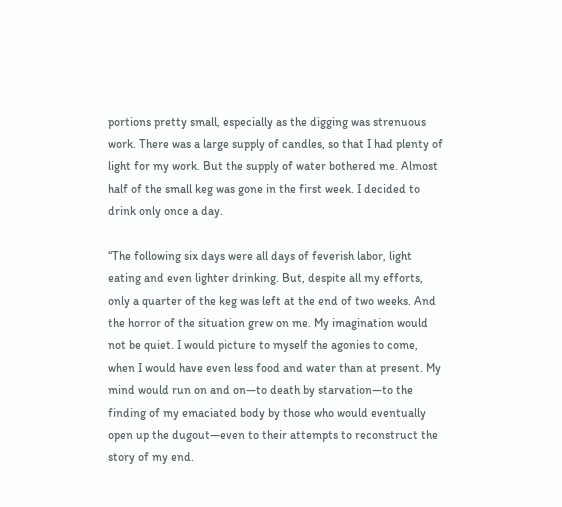portions pretty small, especially as the digging was strenuous work. There was a large supply of candles, so that I had plenty of light for my work. But the supply of water bothered me. Almost half of the small keg was gone in the first week. I decided to drink only once a day.

“The following six days were all days of feverish labor, light eating and even lighter drinking. But, despite all my efforts, only a quarter of the keg was left at the end of two weeks. And the horror of the situation grew on me. My imagination would not be quiet. I would picture to myself the agonies to come, when I would have even less food and water than at present. My mind would run on and on—to death by starvation—to the finding of my emaciated body by those who would eventually open up the dugout—even to their attempts to reconstruct the story of my end.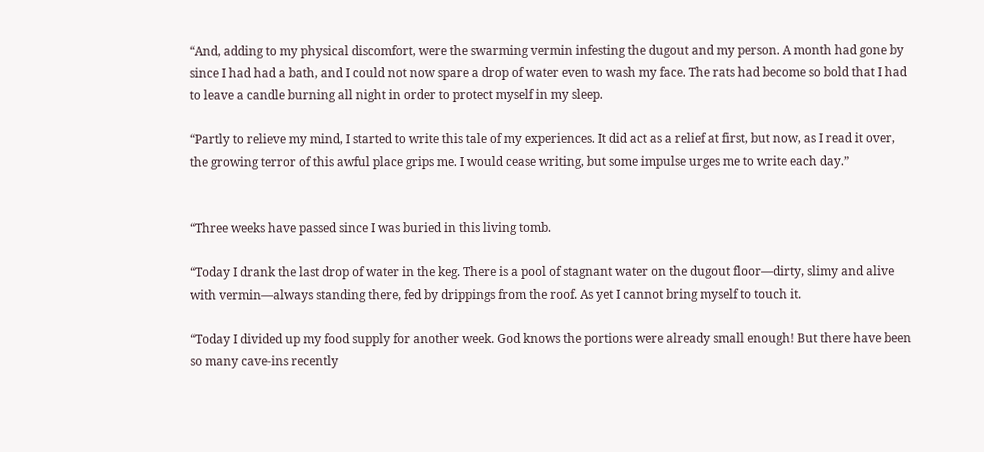“And, adding to my physical discomfort, were the swarming vermin infesting the dugout and my person. A month had gone by since I had had a bath, and I could not now spare a drop of water even to wash my face. The rats had become so bold that I had to leave a candle burning all night in order to protect myself in my sleep.

“Partly to relieve my mind, I started to write this tale of my experiences. It did act as a relief at first, but now, as I read it over, the growing terror of this awful place grips me. I would cease writing, but some impulse urges me to write each day.”


“Three weeks have passed since I was buried in this living tomb.

“Today I drank the last drop of water in the keg. There is a pool of stagnant water on the dugout floor—dirty, slimy and alive with vermin—always standing there, fed by drippings from the roof. As yet I cannot bring myself to touch it.

“Today I divided up my food supply for another week. God knows the portions were already small enough! But there have been so many cave-ins recently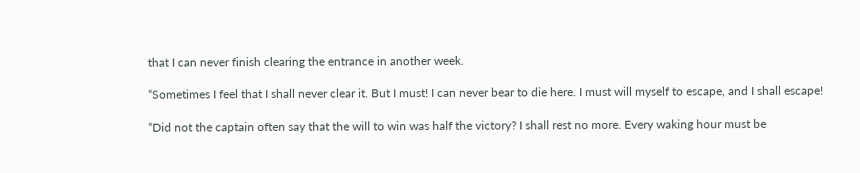that I can never finish clearing the entrance in another week.

“Sometimes I feel that I shall never clear it. But I must! I can never bear to die here. I must will myself to escape, and I shall escape!

“Did not the captain often say that the will to win was half the victory? I shall rest no more. Every waking hour must be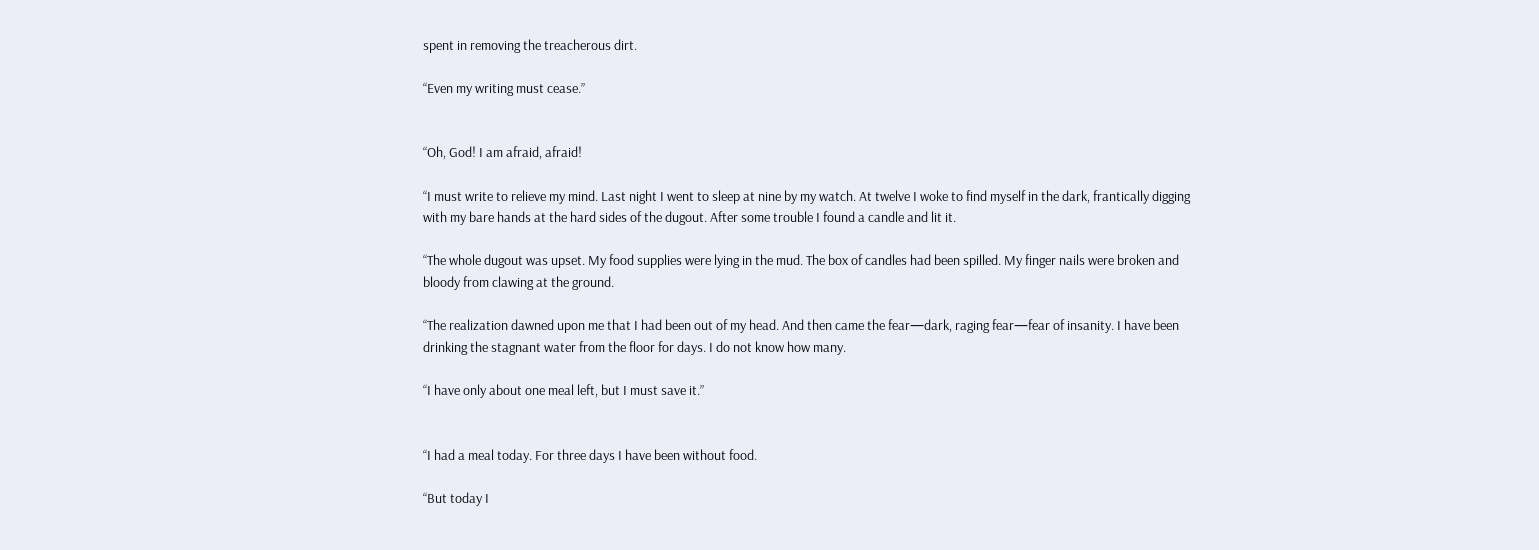spent in removing the treacherous dirt.

“Even my writing must cease.”


“Oh, God! I am afraid, afraid!

“I must write to relieve my mind. Last night I went to sleep at nine by my watch. At twelve I woke to find myself in the dark, frantically digging with my bare hands at the hard sides of the dugout. After some trouble I found a candle and lit it.

“The whole dugout was upset. My food supplies were lying in the mud. The box of candles had been spilled. My finger nails were broken and bloody from clawing at the ground.

“The realization dawned upon me that I had been out of my head. And then came the fear—dark, raging fear—fear of insanity. I have been drinking the stagnant water from the floor for days. I do not know how many.

“I have only about one meal left, but I must save it.”


“I had a meal today. For three days I have been without food.

“But today I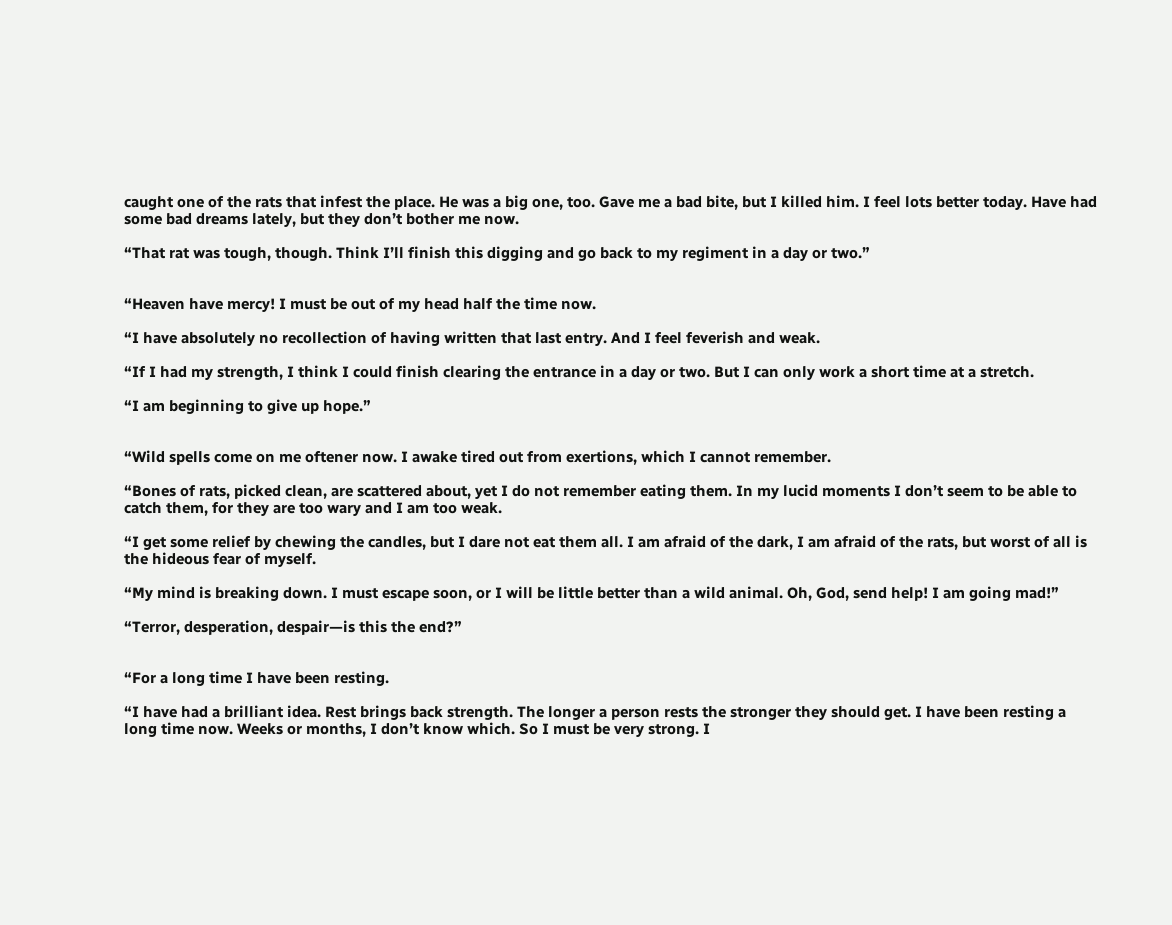caught one of the rats that infest the place. He was a big one, too. Gave me a bad bite, but I killed him. I feel lots better today. Have had some bad dreams lately, but they don’t bother me now.

“That rat was tough, though. Think I’ll finish this digging and go back to my regiment in a day or two.”


“Heaven have mercy! I must be out of my head half the time now.

“I have absolutely no recollection of having written that last entry. And I feel feverish and weak.

“If I had my strength, I think I could finish clearing the entrance in a day or two. But I can only work a short time at a stretch.

“I am beginning to give up hope.”


“Wild spells come on me oftener now. I awake tired out from exertions, which I cannot remember.

“Bones of rats, picked clean, are scattered about, yet I do not remember eating them. In my lucid moments I don’t seem to be able to catch them, for they are too wary and I am too weak.

“I get some relief by chewing the candles, but I dare not eat them all. I am afraid of the dark, I am afraid of the rats, but worst of all is the hideous fear of myself.

“My mind is breaking down. I must escape soon, or I will be little better than a wild animal. Oh, God, send help! I am going mad!”

“Terror, desperation, despair—is this the end?”


“For a long time I have been resting.

“I have had a brilliant idea. Rest brings back strength. The longer a person rests the stronger they should get. I have been resting a long time now. Weeks or months, I don’t know which. So I must be very strong. I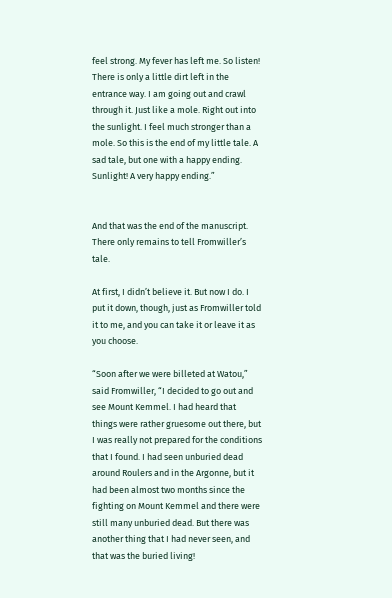feel strong. My fever has left me. So listen! There is only a little dirt left in the entrance way. I am going out and crawl through it. Just like a mole. Right out into the sunlight. I feel much stronger than a mole. So this is the end of my little tale. A sad tale, but one with a happy ending. Sunlight! A very happy ending.”


And that was the end of the manuscript. There only remains to tell Fromwiller’s tale.

At first, I didn’t believe it. But now I do. I put it down, though, just as Fromwiller told it to me, and you can take it or leave it as you choose.

“Soon after we were billeted at Watou,” said Fromwiller, “I decided to go out and see Mount Kemmel. I had heard that things were rather gruesome out there, but I was really not prepared for the conditions that I found. I had seen unburied dead around Roulers and in the Argonne, but it had been almost two months since the fighting on Mount Kemmel and there were still many unburied dead. But there was another thing that I had never seen, and that was the buried living!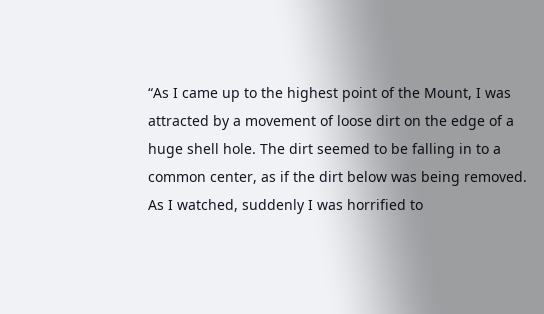“As I came up to the highest point of the Mount, I was attracted by a movement of loose dirt on the edge of a huge shell hole. The dirt seemed to be falling in to a common center, as if the dirt below was being removed. As I watched, suddenly I was horrified to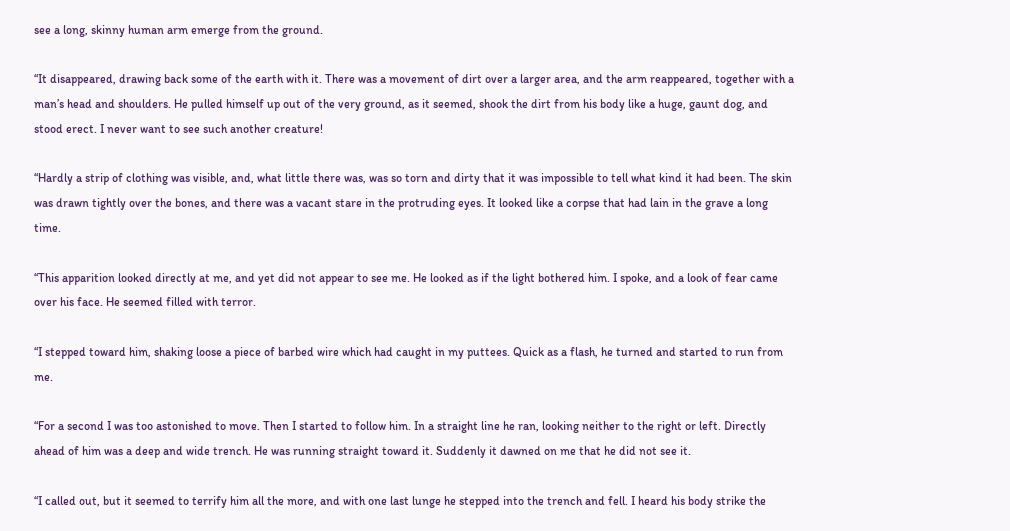see a long, skinny human arm emerge from the ground.

“It disappeared, drawing back some of the earth with it. There was a movement of dirt over a larger area, and the arm reappeared, together with a man’s head and shoulders. He pulled himself up out of the very ground, as it seemed, shook the dirt from his body like a huge, gaunt dog, and stood erect. I never want to see such another creature!

“Hardly a strip of clothing was visible, and, what little there was, was so torn and dirty that it was impossible to tell what kind it had been. The skin was drawn tightly over the bones, and there was a vacant stare in the protruding eyes. It looked like a corpse that had lain in the grave a long time.

“This apparition looked directly at me, and yet did not appear to see me. He looked as if the light bothered him. I spoke, and a look of fear came over his face. He seemed filled with terror.

“I stepped toward him, shaking loose a piece of barbed wire which had caught in my puttees. Quick as a flash, he turned and started to run from me.

“For a second I was too astonished to move. Then I started to follow him. In a straight line he ran, looking neither to the right or left. Directly ahead of him was a deep and wide trench. He was running straight toward it. Suddenly it dawned on me that he did not see it.

“I called out, but it seemed to terrify him all the more, and with one last lunge he stepped into the trench and fell. I heard his body strike the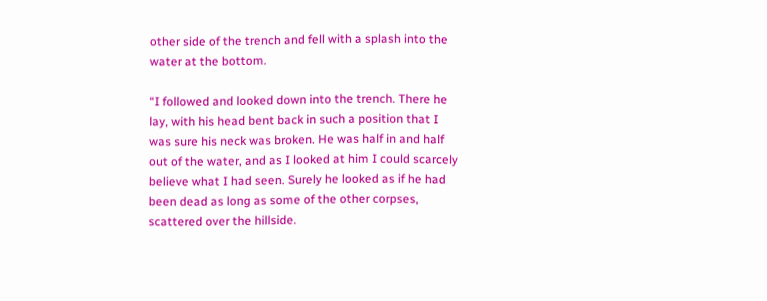other side of the trench and fell with a splash into the water at the bottom.

“I followed and looked down into the trench. There he lay, with his head bent back in such a position that I was sure his neck was broken. He was half in and half out of the water, and as I looked at him I could scarcely believe what I had seen. Surely he looked as if he had been dead as long as some of the other corpses, scattered over the hillside.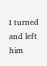I turned and left him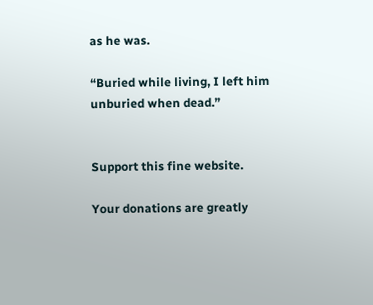as he was.

“Buried while living, I left him unburied when dead.”


Support this fine website.

Your donations are greatly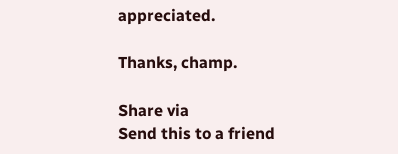appreciated.

Thanks, champ.

Share via
Send this to a friend